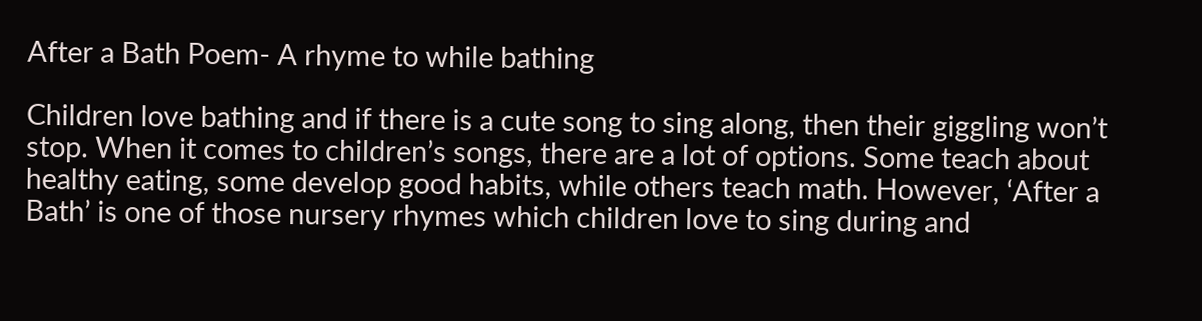After a Bath Poem- A rhyme to while bathing

Children love bathing and if there is a cute song to sing along, then their giggling won’t stop. When it comes to children’s songs, there are a lot of options. Some teach about healthy eating, some develop good habits, while others teach math. However, ‘After a Bath’ is one of those nursery rhymes which children love to sing during and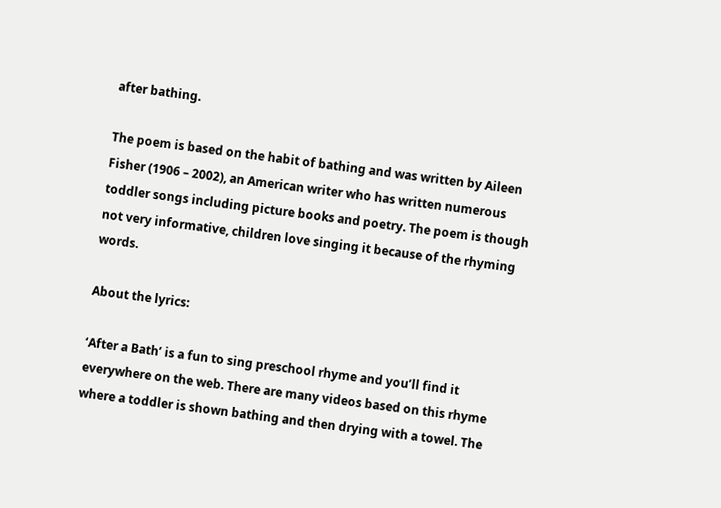after bathing.

The poem is based on the habit of bathing and was written by Aileen Fisher (1906 – 2002), an American writer who has written numerous toddler songs including picture books and poetry. The poem is though not very informative, children love singing it because of the rhyming words.

About the lyrics:

‘After a Bath’ is a fun to sing preschool rhyme and you’ll find it everywhere on the web. There are many videos based on this rhyme where a toddler is shown bathing and then drying with a towel. The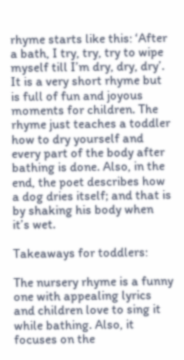rhyme starts like this: ‘After a bath, I try, try, try to wipe myself till I’m dry, dry, dry’. It is a very short rhyme but is full of fun and joyous moments for children. The rhyme just teaches a toddler how to dry yourself and every part of the body after bathing is done. Also, in the end, the poet describes how a dog dries itself; and that is by shaking his body when it’s wet.

Takeaways for toddlers:

The nursery rhyme is a funny one with appealing lyrics and children love to sing it while bathing. Also, it focuses on the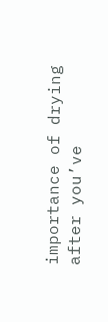importance of drying after you’ve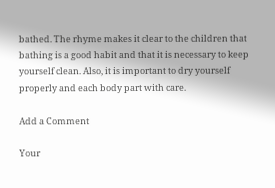bathed. The rhyme makes it clear to the children that bathing is a good habit and that it is necessary to keep yourself clean. Also, it is important to dry yourself properly and each body part with care.

Add a Comment

Your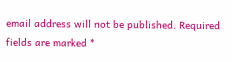email address will not be published. Required fields are marked *